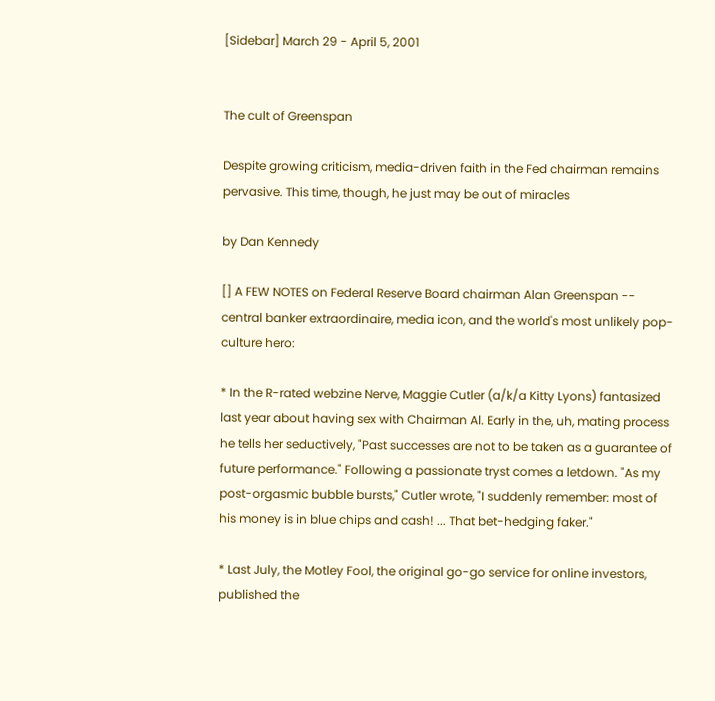[Sidebar] March 29 - April 5, 2001


The cult of Greenspan

Despite growing criticism, media-driven faith in the Fed chairman remains pervasive. This time, though, he just may be out of miracles

by Dan Kennedy

[] A FEW NOTES on Federal Reserve Board chairman Alan Greenspan -- central banker extraordinaire, media icon, and the world's most unlikely pop-culture hero:

* In the R-rated webzine Nerve, Maggie Cutler (a/k/a Kitty Lyons) fantasized last year about having sex with Chairman Al. Early in the, uh, mating process he tells her seductively, "Past successes are not to be taken as a guarantee of future performance." Following a passionate tryst comes a letdown. "As my post-orgasmic bubble bursts," Cutler wrote, "I suddenly remember: most of his money is in blue chips and cash! ... That bet-hedging faker."

* Last July, the Motley Fool, the original go-go service for online investors, published the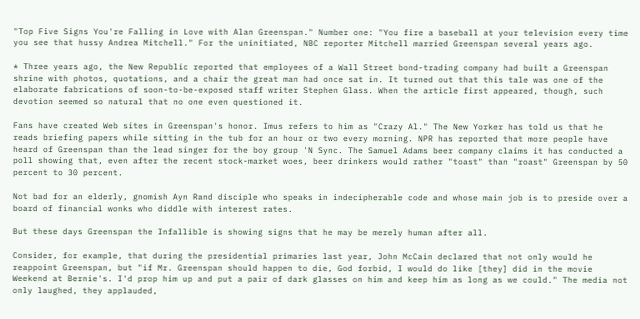"Top Five Signs You're Falling in Love with Alan Greenspan." Number one: "You fire a baseball at your television every time you see that hussy Andrea Mitchell." For the uninitiated, NBC reporter Mitchell married Greenspan several years ago.

* Three years ago, the New Republic reported that employees of a Wall Street bond-trading company had built a Greenspan shrine with photos, quotations, and a chair the great man had once sat in. It turned out that this tale was one of the elaborate fabrications of soon-to-be-exposed staff writer Stephen Glass. When the article first appeared, though, such devotion seemed so natural that no one even questioned it.

Fans have created Web sites in Greenspan's honor. Imus refers to him as "Crazy Al." The New Yorker has told us that he reads briefing papers while sitting in the tub for an hour or two every morning. NPR has reported that more people have heard of Greenspan than the lead singer for the boy group 'N Sync. The Samuel Adams beer company claims it has conducted a poll showing that, even after the recent stock-market woes, beer drinkers would rather "toast" than "roast" Greenspan by 50 percent to 30 percent.

Not bad for an elderly, gnomish Ayn Rand disciple who speaks in indecipherable code and whose main job is to preside over a board of financial wonks who diddle with interest rates.

But these days Greenspan the Infallible is showing signs that he may be merely human after all.

Consider, for example, that during the presidential primaries last year, John McCain declared that not only would he reappoint Greenspan, but "if Mr. Greenspan should happen to die, God forbid, I would do like [they] did in the movie Weekend at Bernie's. I'd prop him up and put a pair of dark glasses on him and keep him as long as we could." The media not only laughed, they applauded,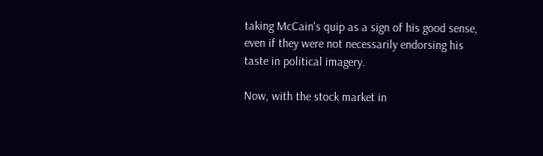taking McCain's quip as a sign of his good sense, even if they were not necessarily endorsing his taste in political imagery.

Now, with the stock market in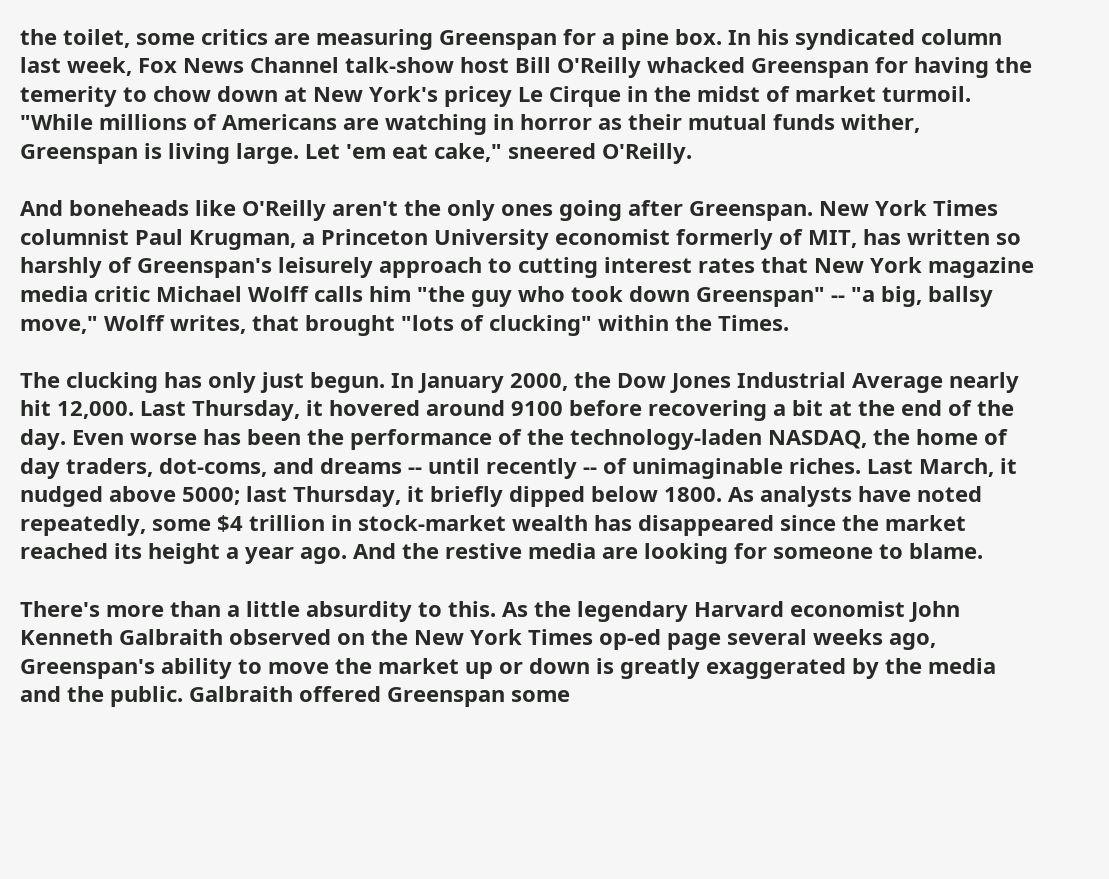the toilet, some critics are measuring Greenspan for a pine box. In his syndicated column last week, Fox News Channel talk-show host Bill O'Reilly whacked Greenspan for having the temerity to chow down at New York's pricey Le Cirque in the midst of market turmoil. "While millions of Americans are watching in horror as their mutual funds wither, Greenspan is living large. Let 'em eat cake," sneered O'Reilly.

And boneheads like O'Reilly aren't the only ones going after Greenspan. New York Times columnist Paul Krugman, a Princeton University economist formerly of MIT, has written so harshly of Greenspan's leisurely approach to cutting interest rates that New York magazine media critic Michael Wolff calls him "the guy who took down Greenspan" -- "a big, ballsy move," Wolff writes, that brought "lots of clucking" within the Times.

The clucking has only just begun. In January 2000, the Dow Jones Industrial Average nearly hit 12,000. Last Thursday, it hovered around 9100 before recovering a bit at the end of the day. Even worse has been the performance of the technology-laden NASDAQ, the home of day traders, dot-coms, and dreams -- until recently -- of unimaginable riches. Last March, it nudged above 5000; last Thursday, it briefly dipped below 1800. As analysts have noted repeatedly, some $4 trillion in stock-market wealth has disappeared since the market reached its height a year ago. And the restive media are looking for someone to blame.

There's more than a little absurdity to this. As the legendary Harvard economist John Kenneth Galbraith observed on the New York Times op-ed page several weeks ago, Greenspan's ability to move the market up or down is greatly exaggerated by the media and the public. Galbraith offered Greenspan some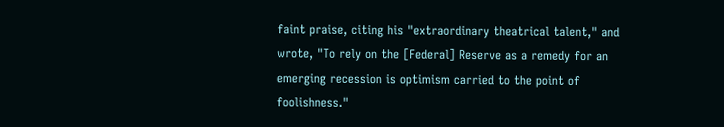faint praise, citing his "extraordinary theatrical talent," and wrote, "To rely on the [Federal] Reserve as a remedy for an emerging recession is optimism carried to the point of foolishness."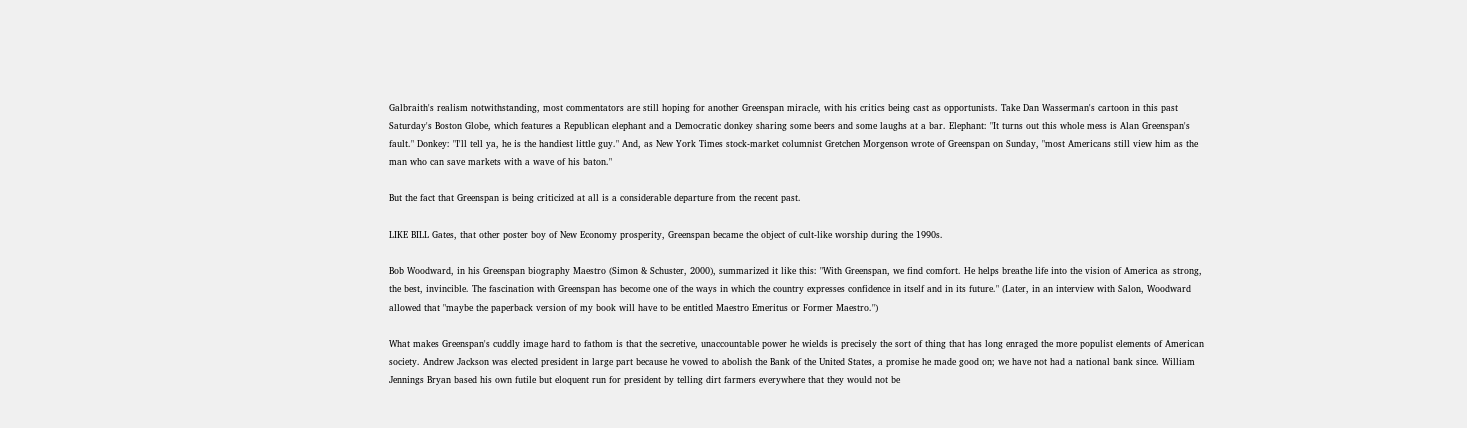Galbraith's realism notwithstanding, most commentators are still hoping for another Greenspan miracle, with his critics being cast as opportunists. Take Dan Wasserman's cartoon in this past Saturday's Boston Globe, which features a Republican elephant and a Democratic donkey sharing some beers and some laughs at a bar. Elephant: "It turns out this whole mess is Alan Greenspan's fault." Donkey: "I'll tell ya, he is the handiest little guy." And, as New York Times stock-market columnist Gretchen Morgenson wrote of Greenspan on Sunday, "most Americans still view him as the man who can save markets with a wave of his baton."

But the fact that Greenspan is being criticized at all is a considerable departure from the recent past.

LIKE BILL Gates, that other poster boy of New Economy prosperity, Greenspan became the object of cult-like worship during the 1990s.

Bob Woodward, in his Greenspan biography Maestro (Simon & Schuster, 2000), summarized it like this: "With Greenspan, we find comfort. He helps breathe life into the vision of America as strong, the best, invincible. The fascination with Greenspan has become one of the ways in which the country expresses confidence in itself and in its future." (Later, in an interview with Salon, Woodward allowed that "maybe the paperback version of my book will have to be entitled Maestro Emeritus or Former Maestro.")

What makes Greenspan's cuddly image hard to fathom is that the secretive, unaccountable power he wields is precisely the sort of thing that has long enraged the more populist elements of American society. Andrew Jackson was elected president in large part because he vowed to abolish the Bank of the United States, a promise he made good on; we have not had a national bank since. William Jennings Bryan based his own futile but eloquent run for president by telling dirt farmers everywhere that they would not be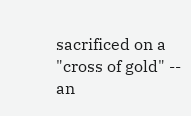sacrificed on a "cross of gold" -- an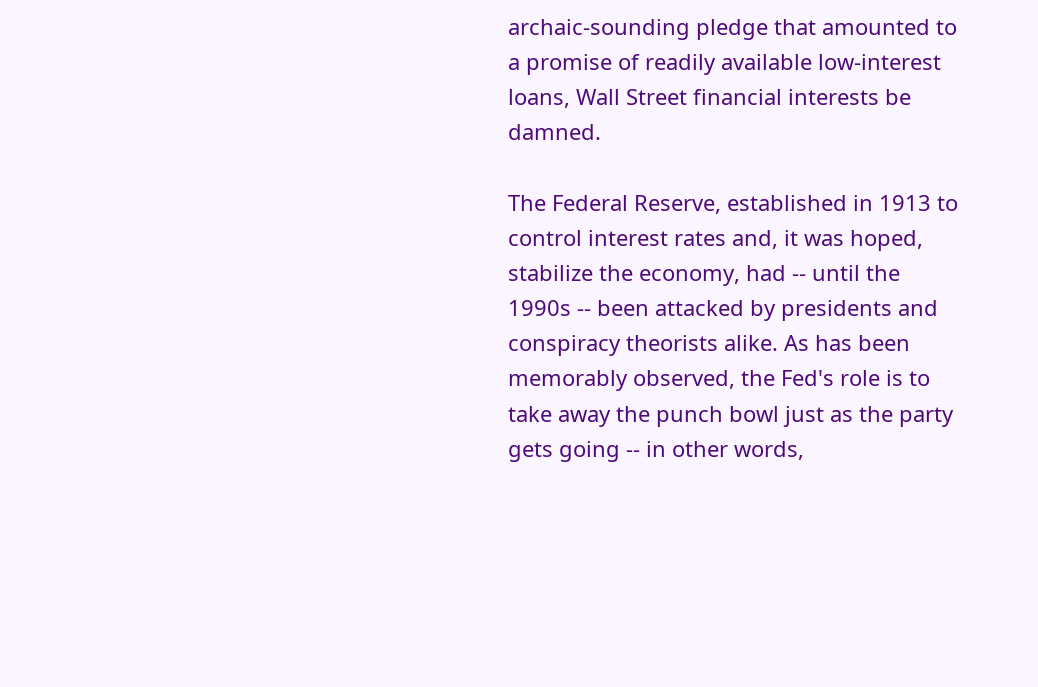archaic-sounding pledge that amounted to a promise of readily available low-interest loans, Wall Street financial interests be damned.

The Federal Reserve, established in 1913 to control interest rates and, it was hoped, stabilize the economy, had -- until the 1990s -- been attacked by presidents and conspiracy theorists alike. As has been memorably observed, the Fed's role is to take away the punch bowl just as the party gets going -- in other words,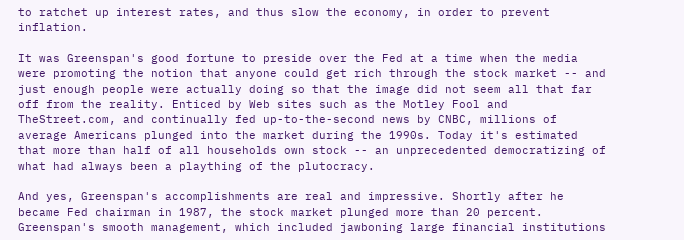to ratchet up interest rates, and thus slow the economy, in order to prevent inflation.

It was Greenspan's good fortune to preside over the Fed at a time when the media were promoting the notion that anyone could get rich through the stock market -- and just enough people were actually doing so that the image did not seem all that far off from the reality. Enticed by Web sites such as the Motley Fool and TheStreet.com, and continually fed up-to-the-second news by CNBC, millions of average Americans plunged into the market during the 1990s. Today it's estimated that more than half of all households own stock -- an unprecedented democratizing of what had always been a plaything of the plutocracy.

And yes, Greenspan's accomplishments are real and impressive. Shortly after he became Fed chairman in 1987, the stock market plunged more than 20 percent. Greenspan's smooth management, which included jawboning large financial institutions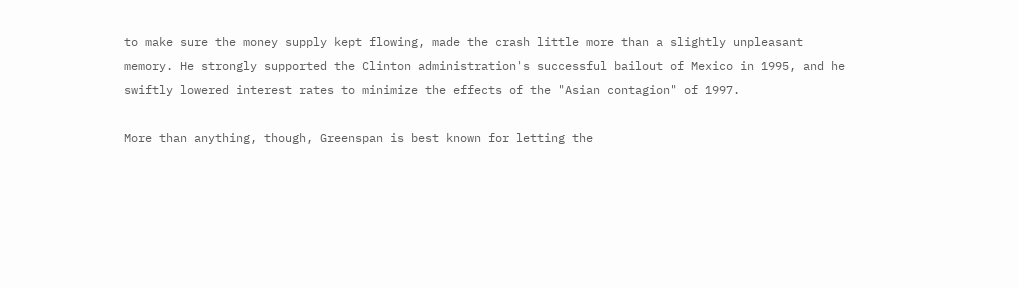to make sure the money supply kept flowing, made the crash little more than a slightly unpleasant memory. He strongly supported the Clinton administration's successful bailout of Mexico in 1995, and he swiftly lowered interest rates to minimize the effects of the "Asian contagion" of 1997.

More than anything, though, Greenspan is best known for letting the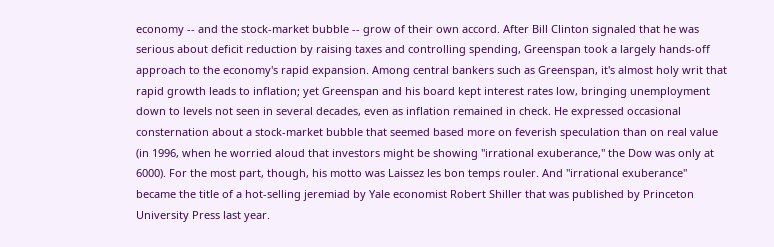economy -- and the stock-market bubble -- grow of their own accord. After Bill Clinton signaled that he was serious about deficit reduction by raising taxes and controlling spending, Greenspan took a largely hands-off approach to the economy's rapid expansion. Among central bankers such as Greenspan, it's almost holy writ that rapid growth leads to inflation; yet Greenspan and his board kept interest rates low, bringing unemployment down to levels not seen in several decades, even as inflation remained in check. He expressed occasional consternation about a stock-market bubble that seemed based more on feverish speculation than on real value (in 1996, when he worried aloud that investors might be showing "irrational exuberance," the Dow was only at 6000). For the most part, though, his motto was Laissez les bon temps rouler. And "irrational exuberance" became the title of a hot-selling jeremiad by Yale economist Robert Shiller that was published by Princeton University Press last year.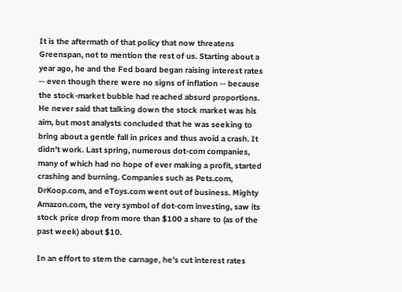It is the aftermath of that policy that now threatens Greenspan, not to mention the rest of us. Starting about a year ago, he and the Fed board began raising interest rates -- even though there were no signs of inflation -- because the stock-market bubble had reached absurd proportions. He never said that talking down the stock market was his aim, but most analysts concluded that he was seeking to bring about a gentle fall in prices and thus avoid a crash. It didn't work. Last spring, numerous dot-com companies, many of which had no hope of ever making a profit, started crashing and burning. Companies such as Pets.com, DrKoop.com, and eToys.com went out of business. Mighty Amazon.com, the very symbol of dot-com investing, saw its stock price drop from more than $100 a share to (as of the past week) about $10.

In an effort to stem the carnage, he's cut interest rates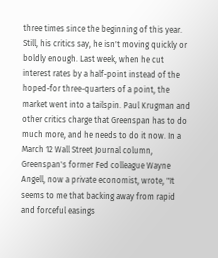three times since the beginning of this year. Still, his critics say, he isn't moving quickly or boldly enough. Last week, when he cut interest rates by a half-point instead of the hoped-for three-quarters of a point, the market went into a tailspin. Paul Krugman and other critics charge that Greenspan has to do much more, and he needs to do it now. In a March 12 Wall Street Journal column, Greenspan's former Fed colleague Wayne Angell, now a private economist, wrote, "It seems to me that backing away from rapid and forceful easings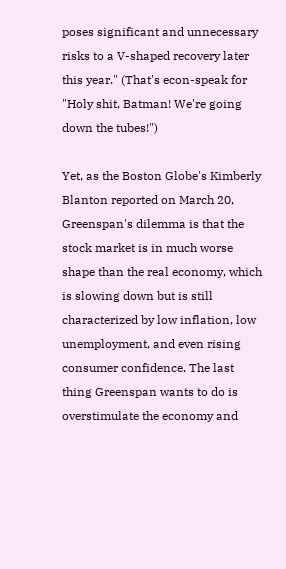poses significant and unnecessary risks to a V-shaped recovery later this year." (That's econ-speak for "Holy shit, Batman! We're going down the tubes!")

Yet, as the Boston Globe's Kimberly Blanton reported on March 20, Greenspan's dilemma is that the stock market is in much worse shape than the real economy, which is slowing down but is still characterized by low inflation, low unemployment, and even rising consumer confidence. The last thing Greenspan wants to do is overstimulate the economy and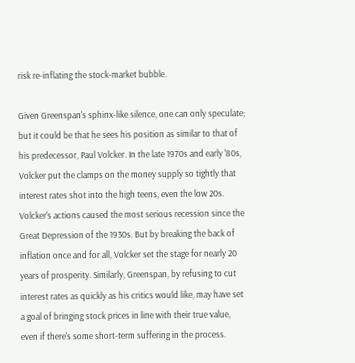risk re-inflating the stock-market bubble.

Given Greenspan's sphinx-like silence, one can only speculate; but it could be that he sees his position as similar to that of his predecessor, Paul Volcker. In the late 1970s and early '80s, Volcker put the clamps on the money supply so tightly that interest rates shot into the high teens, even the low 20s. Volcker's actions caused the most serious recession since the Great Depression of the 1930s. But by breaking the back of inflation once and for all, Volcker set the stage for nearly 20 years of prosperity. Similarly, Greenspan, by refusing to cut interest rates as quickly as his critics would like, may have set a goal of bringing stock prices in line with their true value, even if there's some short-term suffering in the process.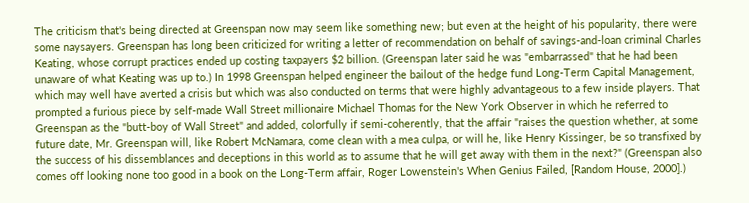The criticism that's being directed at Greenspan now may seem like something new; but even at the height of his popularity, there were some naysayers. Greenspan has long been criticized for writing a letter of recommendation on behalf of savings-and-loan criminal Charles Keating, whose corrupt practices ended up costing taxpayers $2 billion. (Greenspan later said he was "embarrassed" that he had been unaware of what Keating was up to.) In 1998 Greenspan helped engineer the bailout of the hedge fund Long-Term Capital Management, which may well have averted a crisis but which was also conducted on terms that were highly advantageous to a few inside players. That prompted a furious piece by self-made Wall Street millionaire Michael Thomas for the New York Observer in which he referred to Greenspan as the "butt-boy of Wall Street" and added, colorfully if semi-coherently, that the affair "raises the question whether, at some future date, Mr. Greenspan will, like Robert McNamara, come clean with a mea culpa, or will he, like Henry Kissinger, be so transfixed by the success of his dissemblances and deceptions in this world as to assume that he will get away with them in the next?" (Greenspan also comes off looking none too good in a book on the Long-Term affair, Roger Lowenstein's When Genius Failed, [Random House, 2000].)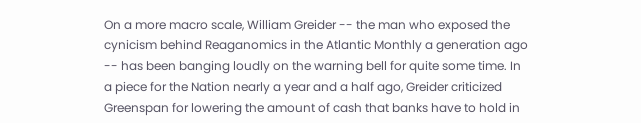On a more macro scale, William Greider -- the man who exposed the cynicism behind Reaganomics in the Atlantic Monthly a generation ago -- has been banging loudly on the warning bell for quite some time. In a piece for the Nation nearly a year and a half ago, Greider criticized Greenspan for lowering the amount of cash that banks have to hold in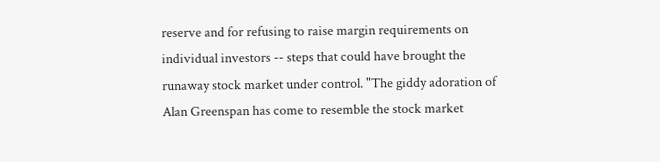reserve and for refusing to raise margin requirements on individual investors -- steps that could have brought the runaway stock market under control. "The giddy adoration of Alan Greenspan has come to resemble the stock market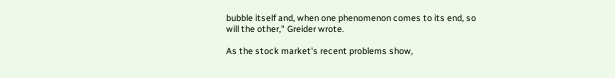bubble itself and, when one phenomenon comes to its end, so will the other," Greider wrote.

As the stock market's recent problems show,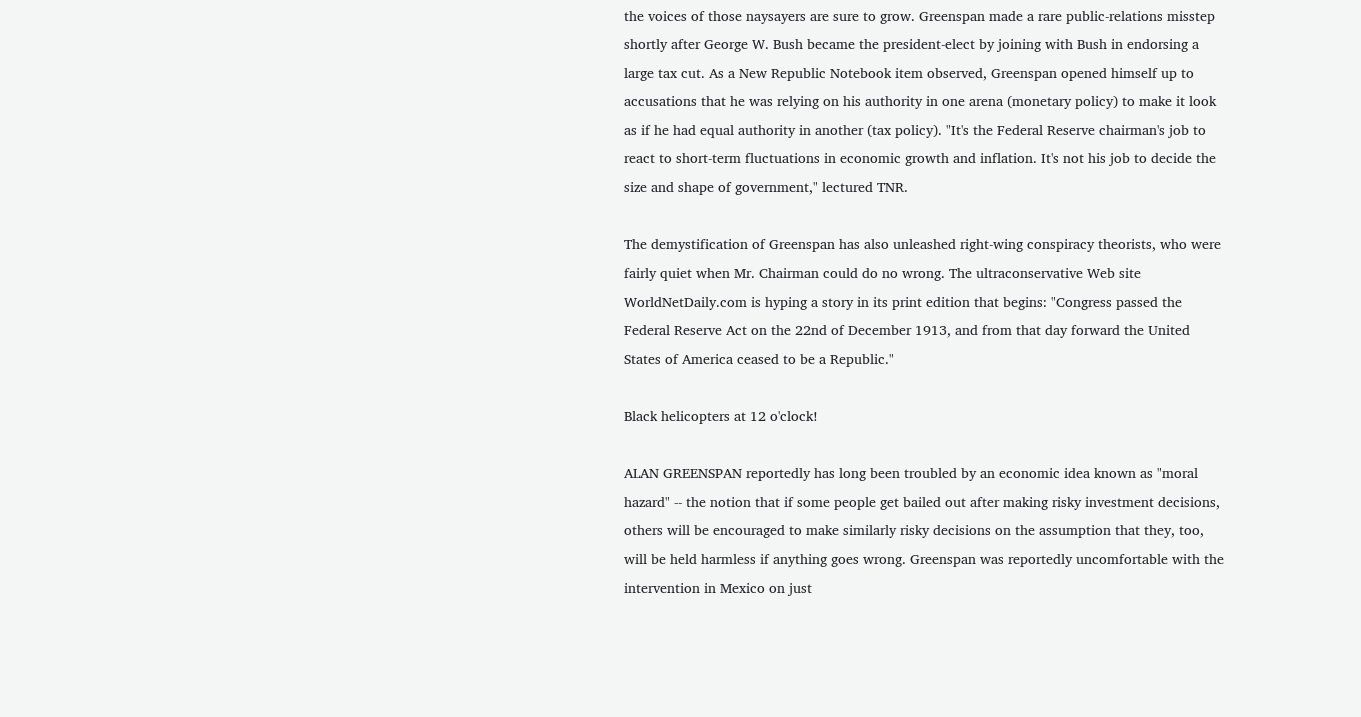the voices of those naysayers are sure to grow. Greenspan made a rare public-relations misstep shortly after George W. Bush became the president-elect by joining with Bush in endorsing a large tax cut. As a New Republic Notebook item observed, Greenspan opened himself up to accusations that he was relying on his authority in one arena (monetary policy) to make it look as if he had equal authority in another (tax policy). "It's the Federal Reserve chairman's job to react to short-term fluctuations in economic growth and inflation. It's not his job to decide the size and shape of government," lectured TNR.

The demystification of Greenspan has also unleashed right-wing conspiracy theorists, who were fairly quiet when Mr. Chairman could do no wrong. The ultraconservative Web site WorldNetDaily.com is hyping a story in its print edition that begins: "Congress passed the Federal Reserve Act on the 22nd of December 1913, and from that day forward the United States of America ceased to be a Republic."

Black helicopters at 12 o'clock!

ALAN GREENSPAN reportedly has long been troubled by an economic idea known as "moral hazard" -- the notion that if some people get bailed out after making risky investment decisions, others will be encouraged to make similarly risky decisions on the assumption that they, too, will be held harmless if anything goes wrong. Greenspan was reportedly uncomfortable with the intervention in Mexico on just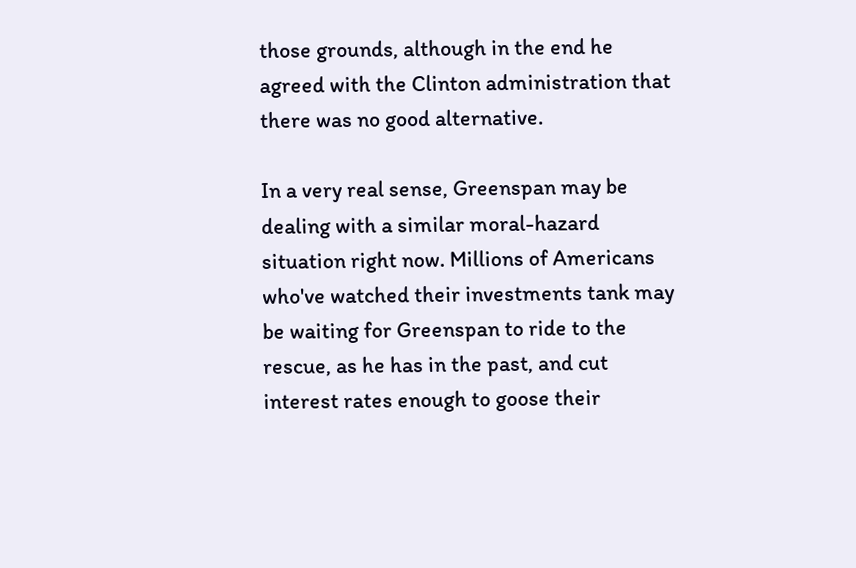those grounds, although in the end he agreed with the Clinton administration that there was no good alternative.

In a very real sense, Greenspan may be dealing with a similar moral-hazard situation right now. Millions of Americans who've watched their investments tank may be waiting for Greenspan to ride to the rescue, as he has in the past, and cut interest rates enough to goose their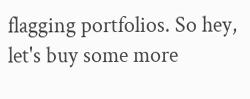flagging portfolios. So hey, let's buy some more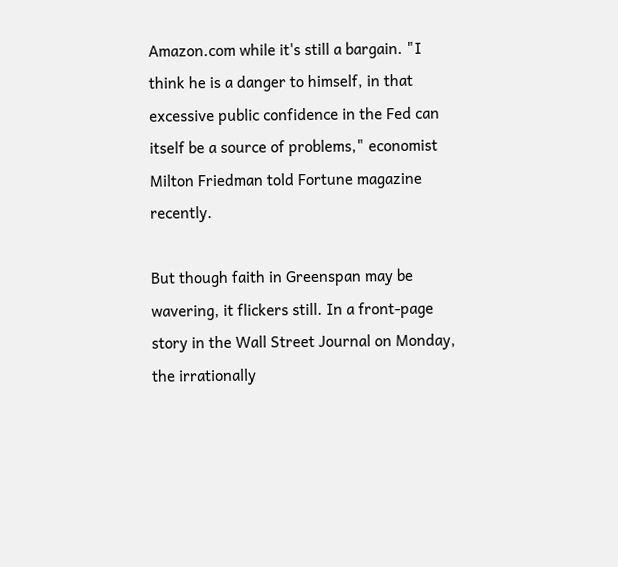Amazon.com while it's still a bargain. "I think he is a danger to himself, in that excessive public confidence in the Fed can itself be a source of problems," economist Milton Friedman told Fortune magazine recently.

But though faith in Greenspan may be wavering, it flickers still. In a front-page story in the Wall Street Journal on Monday, the irrationally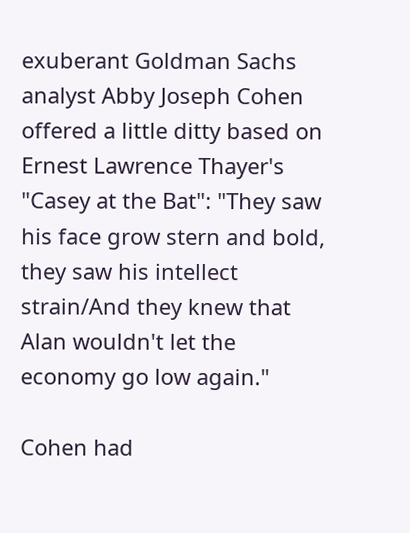exuberant Goldman Sachs analyst Abby Joseph Cohen offered a little ditty based on Ernest Lawrence Thayer's "Casey at the Bat": "They saw his face grow stern and bold, they saw his intellect strain/And they knew that Alan wouldn't let the economy go low again."

Cohen had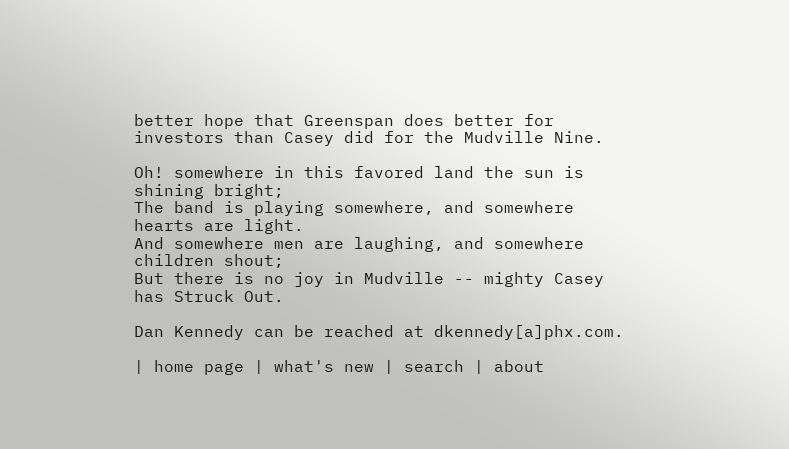better hope that Greenspan does better for investors than Casey did for the Mudville Nine.

Oh! somewhere in this favored land the sun is shining bright;
The band is playing somewhere, and somewhere hearts are light.
And somewhere men are laughing, and somewhere children shout;
But there is no joy in Mudville -- mighty Casey has Struck Out.

Dan Kennedy can be reached at dkennedy[a]phx.com.

| home page | what's new | search | about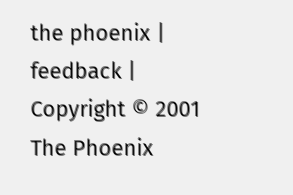the phoenix | feedback |
Copyright © 2001 The Phoenix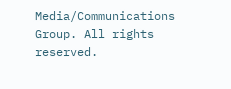Media/Communications Group. All rights reserved.